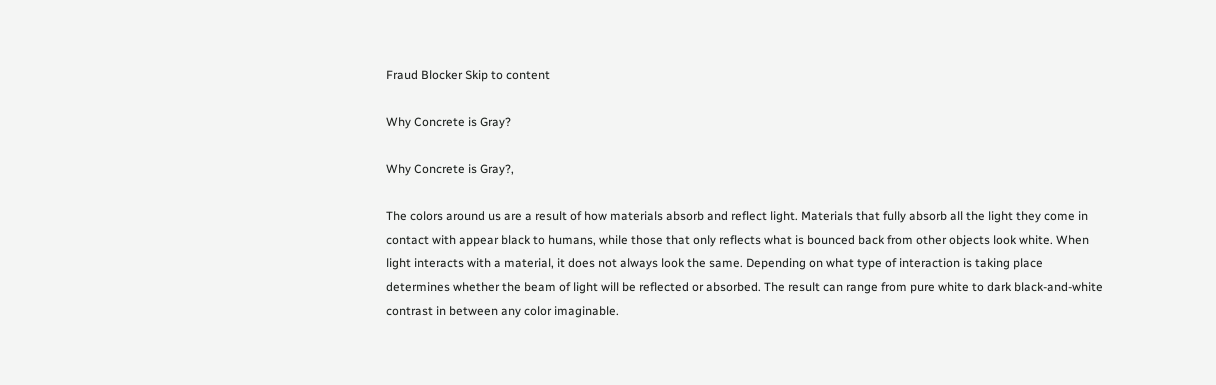Fraud Blocker Skip to content

Why Concrete is Gray?

Why Concrete is Gray?,

The colors around us are a result of how materials absorb and reflect light. Materials that fully absorb all the light they come in contact with appear black to humans, while those that only reflects what is bounced back from other objects look white. When light interacts with a material, it does not always look the same. Depending on what type of interaction is taking place determines whether the beam of light will be reflected or absorbed. The result can range from pure white to dark black-and-white contrast in between any color imaginable.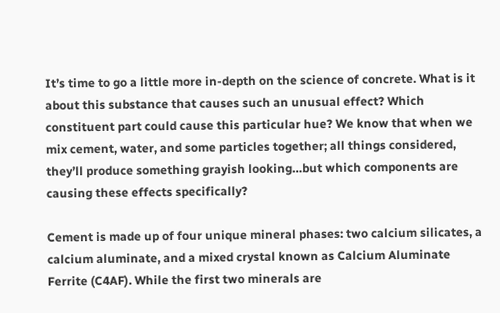It’s time to go a little more in-depth on the science of concrete. What is it about this substance that causes such an unusual effect? Which constituent part could cause this particular hue? We know that when we mix cement, water, and some particles together; all things considered, they’ll produce something grayish looking…but which components are causing these effects specifically?

Cement is made up of four unique mineral phases: two calcium silicates, a calcium aluminate, and a mixed crystal known as Calcium Aluminate Ferrite (C4AF). While the first two minerals are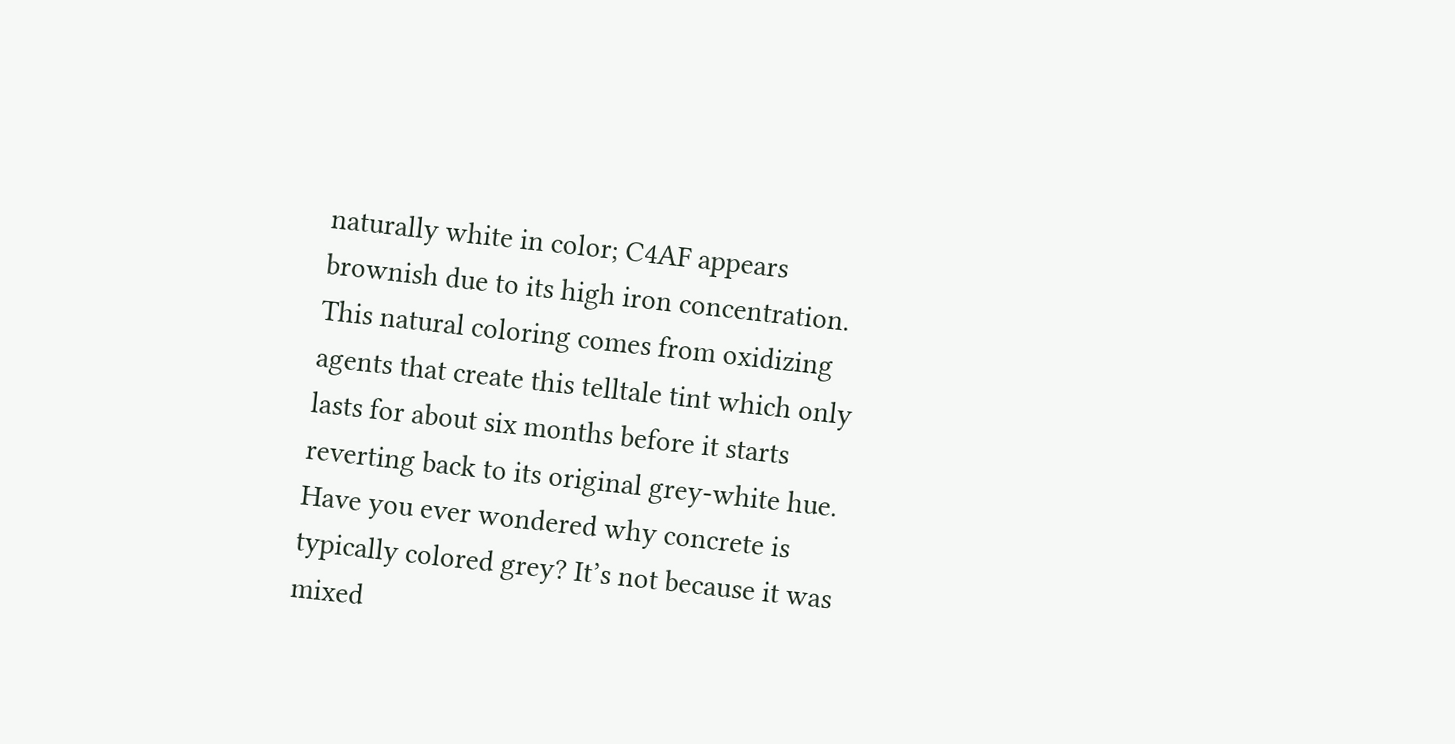naturally white in color; C4AF appears brownish due to its high iron concentration. This natural coloring comes from oxidizing agents that create this telltale tint which only lasts for about six months before it starts reverting back to its original grey-white hue. Have you ever wondered why concrete is typically colored grey? It’s not because it was mixed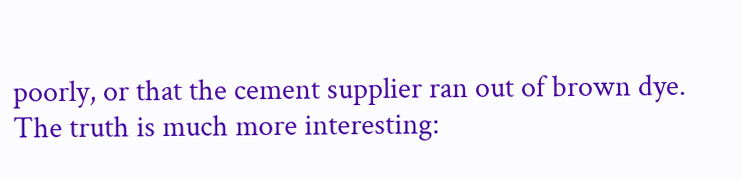poorly, or that the cement supplier ran out of brown dye. The truth is much more interesting: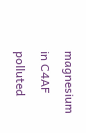magnesium in C4AF polluted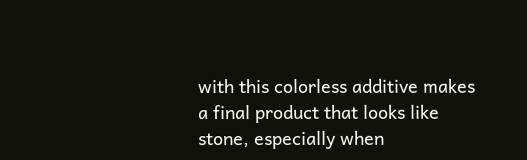with this colorless additive makes a final product that looks like stone, especially when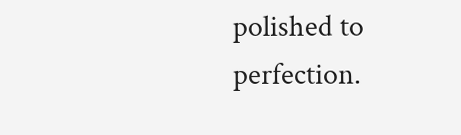polished to perfection.